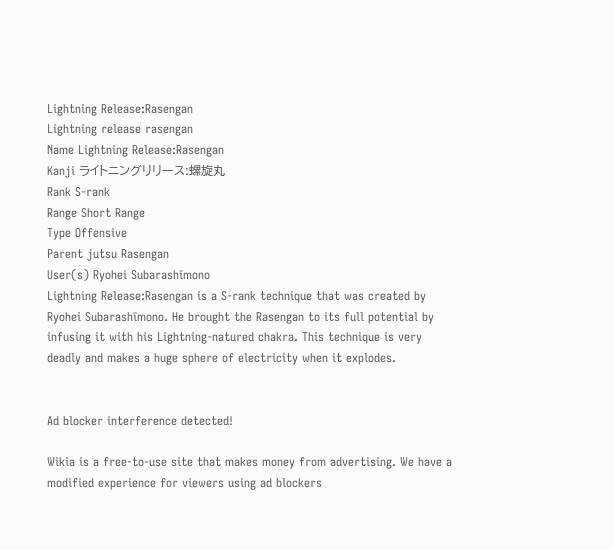Lightning Release:Rasengan
Lightning release rasengan
Name Lightning Release:Rasengan
Kanji ライトニングリリース:螺旋丸
Rank S-rank
Range Short Range
Type Offensive
Parent jutsu Rasengan
User(s) Ryohei Subarashīmono
Lightning Release:Rasengan is a S-rank technique that was created by Ryohei Subarashīmono. He brought the Rasengan to its full potential by infusing it with his Lightning-natured chakra. This technique is very deadly and makes a huge sphere of electricity when it explodes.


Ad blocker interference detected!

Wikia is a free-to-use site that makes money from advertising. We have a modified experience for viewers using ad blockers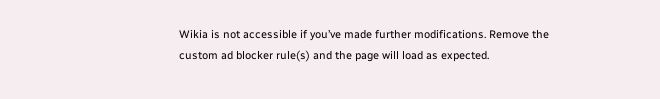Wikia is not accessible if you’ve made further modifications. Remove the custom ad blocker rule(s) and the page will load as expected.